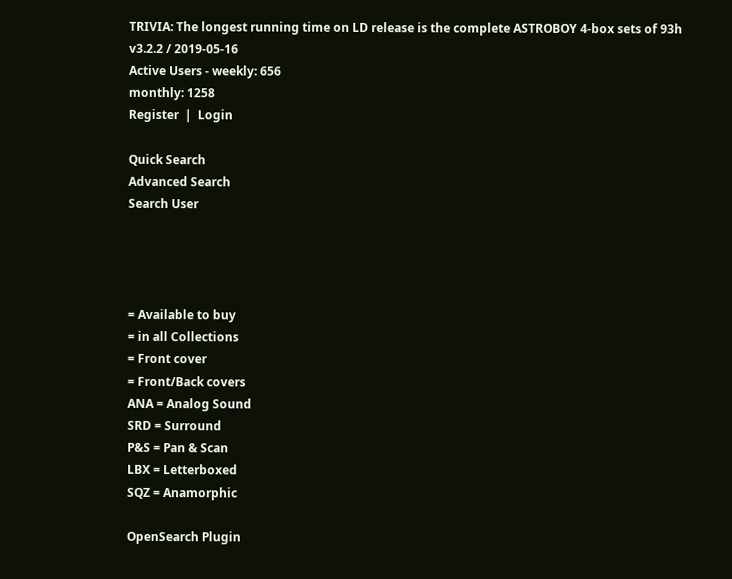TRIVIA: The longest running time on LD release is the complete ASTROBOY 4-box sets of 93h
v3.2.2 / 2019-05-16
Active Users - weekly: 656
monthly: 1258
Register  |  Login

Quick Search
Advanced Search
Search User




= Available to buy
= in all Collections
= Front cover
= Front/Back covers
ANA = Analog Sound
SRD = Surround
P&S = Pan & Scan
LBX = Letterboxed
SQZ = Anamorphic

OpenSearch Plugin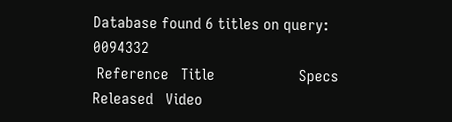Database found 6 titles on query:   0094332
 Reference   Title                     Specs  Released   Video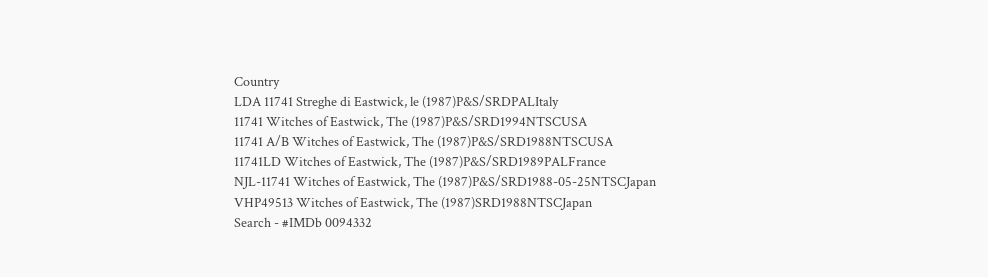Country
LDA 11741 Streghe di Eastwick, le (1987)P&S/SRDPALItaly
11741 Witches of Eastwick, The (1987)P&S/SRD1994NTSCUSA
11741 A/B Witches of Eastwick, The (1987)P&S/SRD1988NTSCUSA
11741LD Witches of Eastwick, The (1987)P&S/SRD1989PALFrance
NJL-11741 Witches of Eastwick, The (1987)P&S/SRD1988-05-25NTSCJapan
VHP49513 Witches of Eastwick, The (1987)SRD1988NTSCJapan
Search - #IMDb 0094332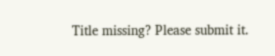Title missing? Please submit it.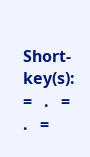Short-key(s):   =   .   =   .   =